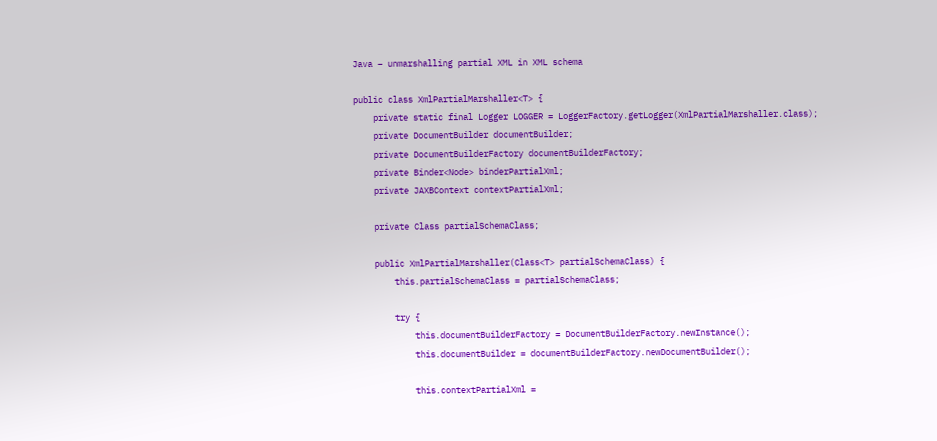Java – unmarshalling partial XML in XML schema

public class XmlPartialMarshaller<T> {
    private static final Logger LOGGER = LoggerFactory.getLogger(XmlPartialMarshaller.class);
    private DocumentBuilder documentBuilder;
    private DocumentBuilderFactory documentBuilderFactory;
    private Binder<Node> binderPartialXml;
    private JAXBContext contextPartialXml;

    private Class partialSchemaClass;

    public XmlPartialMarshaller(Class<T> partialSchemaClass) {
        this.partialSchemaClass = partialSchemaClass;

        try {
            this.documentBuilderFactory = DocumentBuilderFactory.newInstance();
            this.documentBuilder = documentBuilderFactory.newDocumentBuilder();

            this.contextPartialXml =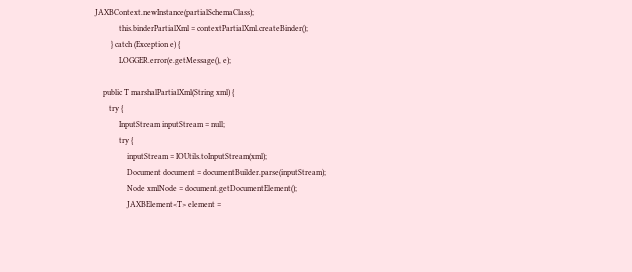JAXBContext.newInstance(partialSchemaClass);
            this.binderPartialXml = contextPartialXml.createBinder();
        } catch (Exception e) {
            LOGGER.error(e.getMessage(), e);

    public T marshalPartialXml(String xml) {
       try {
            InputStream inputStream = null;
            try {
                inputStream = IOUtils.toInputStream(xml);
                Document document = documentBuilder.parse(inputStream);
                Node xmlNode = document.getDocumentElement();
                JAXBElement<T> element =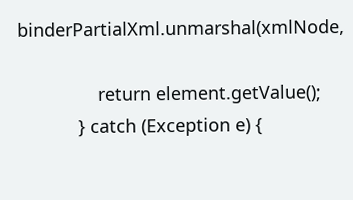binderPartialXml.unmarshal(xmlNode,

                return element.getValue();
            } catch (Exception e) {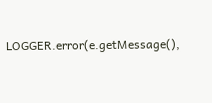LOGGER.error(e.getMessage(),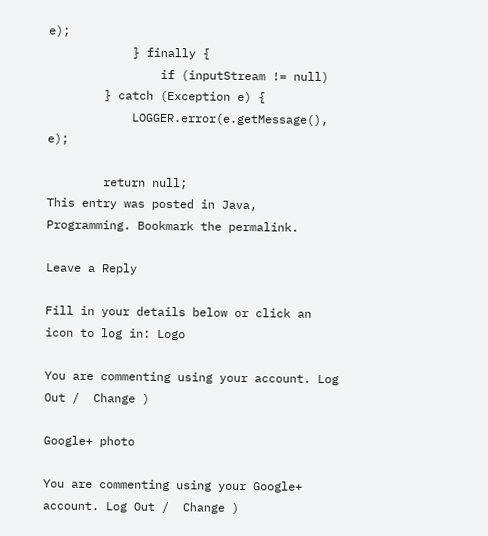e);
            } finally {
                if (inputStream != null)
        } catch (Exception e) {
            LOGGER.error(e.getMessage(), e);

        return null;
This entry was posted in Java, Programming. Bookmark the permalink.

Leave a Reply

Fill in your details below or click an icon to log in: Logo

You are commenting using your account. Log Out /  Change )

Google+ photo

You are commenting using your Google+ account. Log Out /  Change )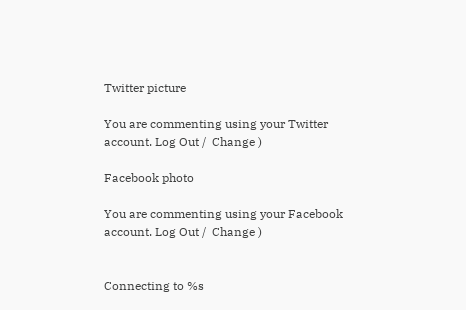Twitter picture

You are commenting using your Twitter account. Log Out /  Change )

Facebook photo

You are commenting using your Facebook account. Log Out /  Change )


Connecting to %s